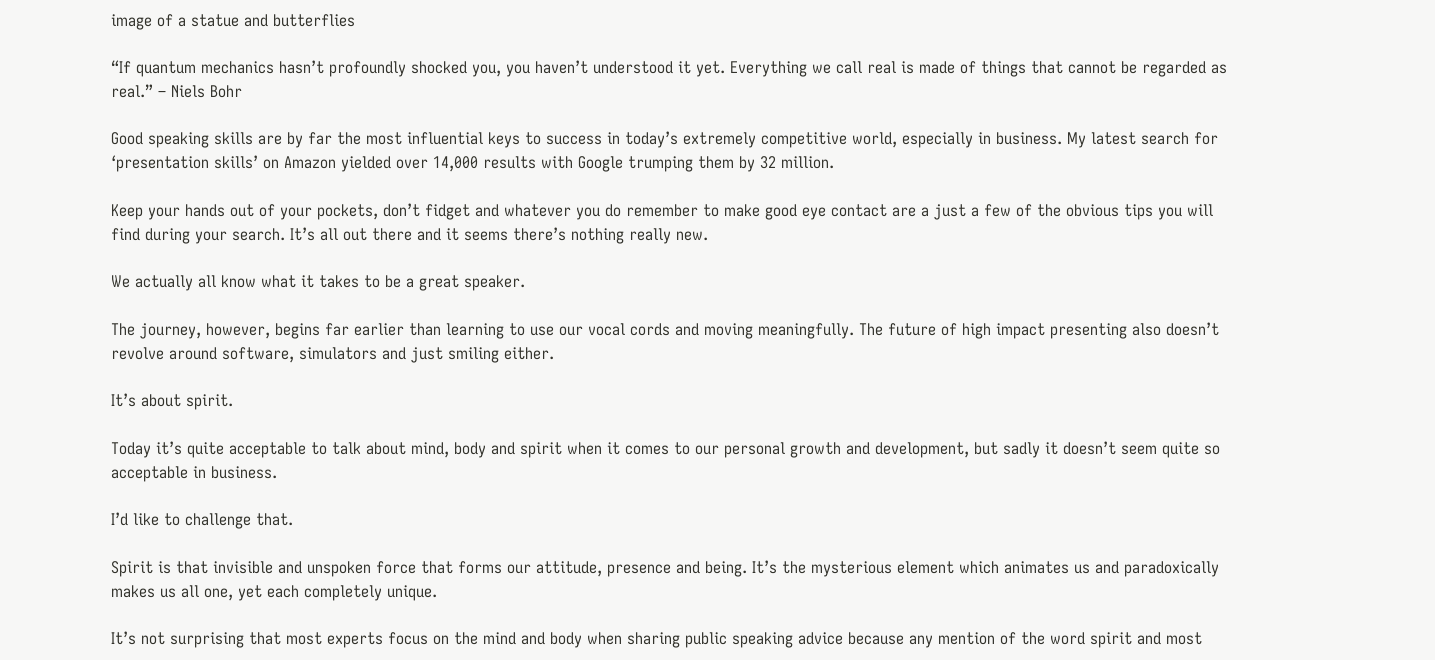image of a statue and butterflies

“If quantum mechanics hasn’t profoundly shocked you, you haven’t understood it yet. Everything we call real is made of things that cannot be regarded as real.” – Niels Bohr

Good speaking skills are by far the most influential keys to success in today’s extremely competitive world, especially in business. My latest search for ‘presentation skills’ on Amazon yielded over 14,000 results with Google trumping them by 32 million.

Keep your hands out of your pockets, don’t fidget and whatever you do remember to make good eye contact are a just a few of the obvious tips you will find during your search. It’s all out there and it seems there’s nothing really new.

We actually all know what it takes to be a great speaker.

The journey, however, begins far earlier than learning to use our vocal cords and moving meaningfully. The future of high impact presenting also doesn’t revolve around software, simulators and just smiling either.

It’s about spirit.

Today it’s quite acceptable to talk about mind, body and spirit when it comes to our personal growth and development, but sadly it doesn’t seem quite so acceptable in business.

I’d like to challenge that.

Spirit is that invisible and unspoken force that forms our attitude, presence and being. It’s the mysterious element which animates us and paradoxically makes us all one, yet each completely unique.

It’s not surprising that most experts focus on the mind and body when sharing public speaking advice because any mention of the word spirit and most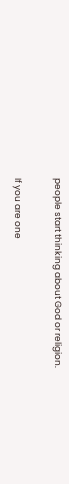people start thinking about God or religion.

If you are one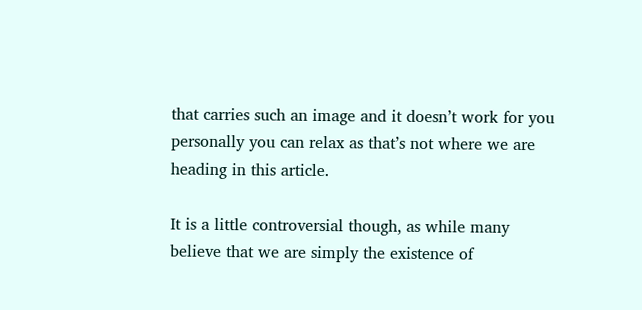that carries such an image and it doesn’t work for you personally you can relax as that’s not where we are heading in this article.

It is a little controversial though, as while many believe that we are simply the existence of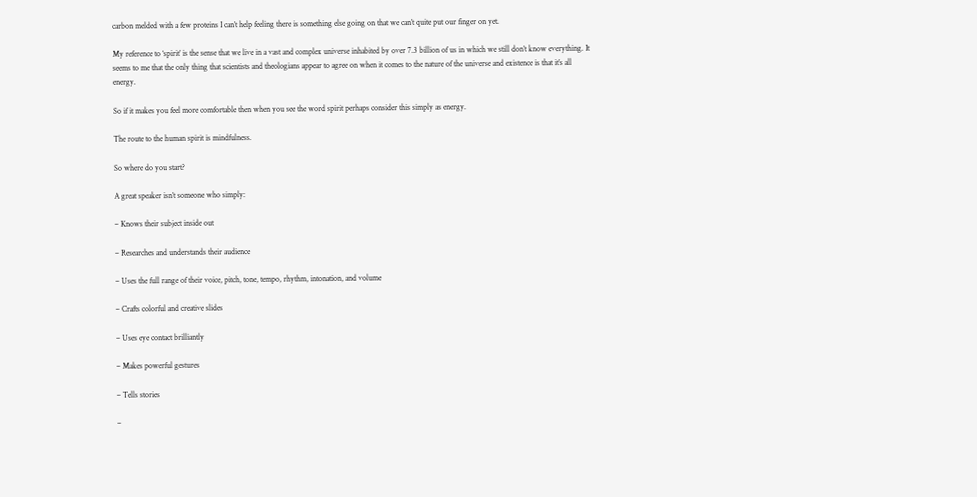carbon melded with a few proteins I can’t help feeling there is something else going on that we can’t quite put our finger on yet.

My reference to ‘spirit’ is the sense that we live in a vast and complex universe inhabited by over 7.3 billion of us in which we still don’t know everything. It seems to me that the only thing that scientists and theologians appear to agree on when it comes to the nature of the universe and existence is that it’s all energy.

So if it makes you feel more comfortable then when you see the word spirit perhaps consider this simply as energy.

The route to the human spirit is mindfulness.

So where do you start?

A great speaker isn’t someone who simply:

– Knows their subject inside out

– Researches and understands their audience

– Uses the full range of their voice, pitch, tone, tempo, rhythm, intonation, and volume

– Crafts colorful and creative slides

– Uses eye contact brilliantly

– Makes powerful gestures

– Tells stories

–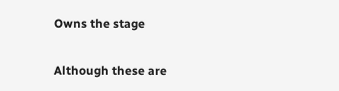Owns the stage

Although these are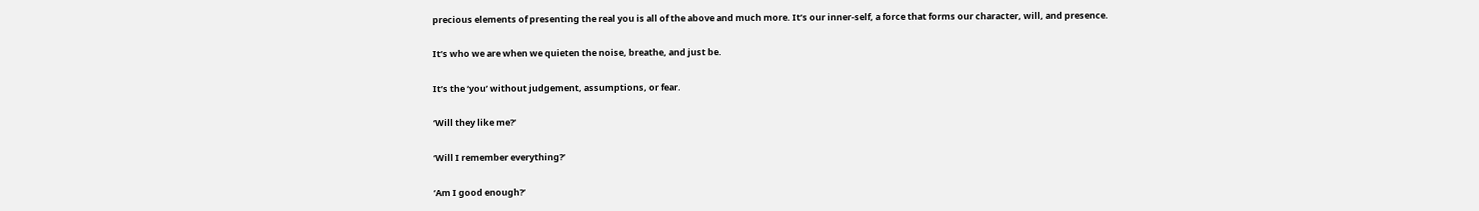precious elements of presenting the real you is all of the above and much more. It’s our inner-self, a force that forms our character, will, and presence.

It’s who we are when we quieten the noise, breathe, and just be.

It’s the ‘you’ without judgement, assumptions, or fear.

‘Will they like me?’

‘Will I remember everything?’

‘Am I good enough?’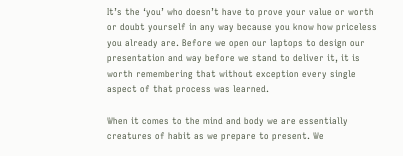It’s the ‘you’ who doesn’t have to prove your value or worth or doubt yourself in any way because you know how priceless you already are. Before we open our laptops to design our presentation and way before we stand to deliver it, it is worth remembering that without exception every single aspect of that process was learned.

When it comes to the mind and body we are essentially creatures of habit as we prepare to present. We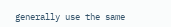generally use the same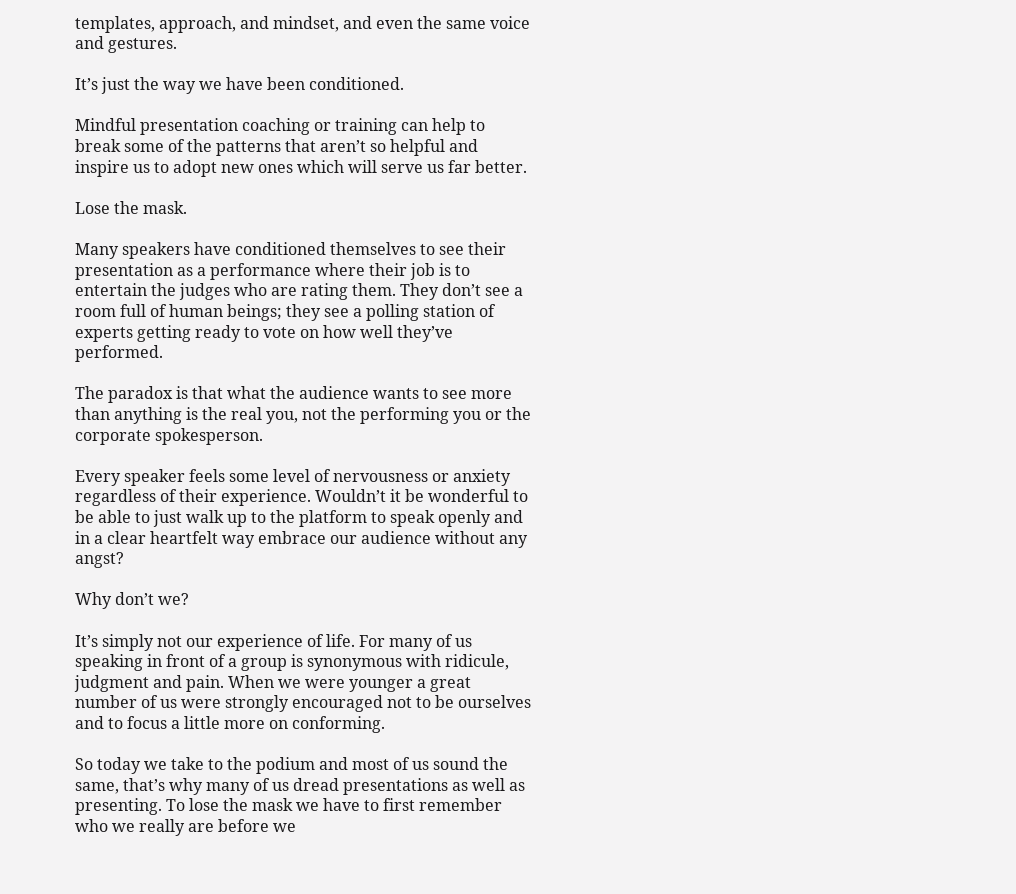templates, approach, and mindset, and even the same voice and gestures.

It’s just the way we have been conditioned.

Mindful presentation coaching or training can help to break some of the patterns that aren’t so helpful and inspire us to adopt new ones which will serve us far better.

Lose the mask.

Many speakers have conditioned themselves to see their presentation as a performance where their job is to entertain the judges who are rating them. They don’t see a room full of human beings; they see a polling station of experts getting ready to vote on how well they’ve performed.

The paradox is that what the audience wants to see more than anything is the real you, not the performing you or the corporate spokesperson.

Every speaker feels some level of nervousness or anxiety regardless of their experience. Wouldn’t it be wonderful to be able to just walk up to the platform to speak openly and in a clear heartfelt way embrace our audience without any angst?

Why don’t we?

It’s simply not our experience of life. For many of us speaking in front of a group is synonymous with ridicule, judgment and pain. When we were younger a great number of us were strongly encouraged not to be ourselves and to focus a little more on conforming.

So today we take to the podium and most of us sound the same, that’s why many of us dread presentations as well as presenting. To lose the mask we have to first remember who we really are before we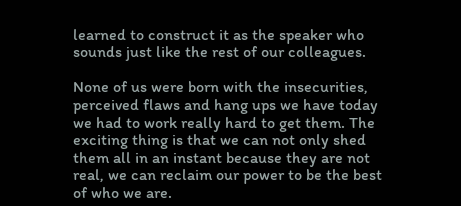learned to construct it as the speaker who sounds just like the rest of our colleagues.

None of us were born with the insecurities, perceived flaws and hang ups we have today we had to work really hard to get them. The exciting thing is that we can not only shed them all in an instant because they are not real, we can reclaim our power to be the best of who we are.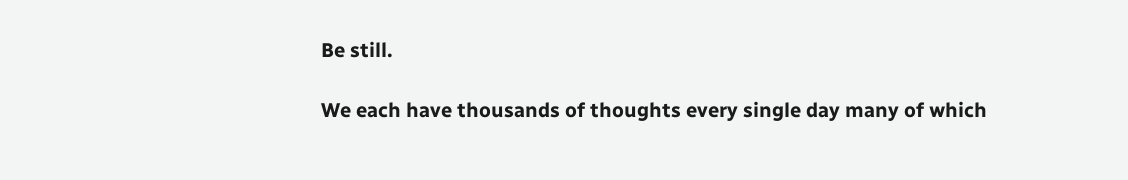Be still.

We each have thousands of thoughts every single day many of which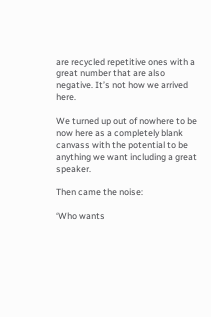are recycled repetitive ones with a great number that are also negative. It’s not how we arrived here.

We turned up out of nowhere to be now here as a completely blank canvass with the potential to be anything we want including a great speaker.

Then came the noise:

‘Who wants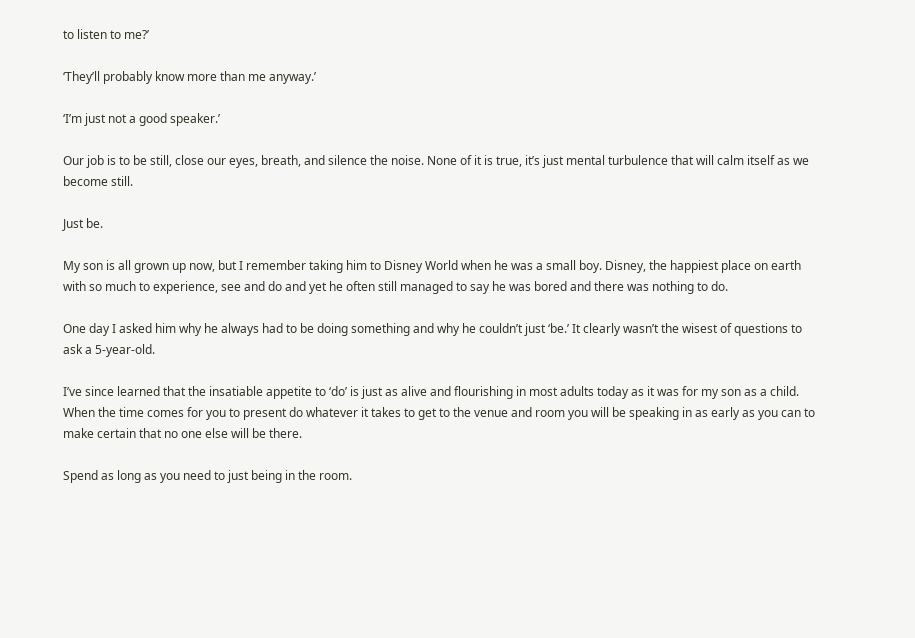to listen to me?’

‘They’ll probably know more than me anyway.’

‘I’m just not a good speaker.’

Our job is to be still, close our eyes, breath, and silence the noise. None of it is true, it’s just mental turbulence that will calm itself as we become still.

Just be.

My son is all grown up now, but I remember taking him to Disney World when he was a small boy. Disney, the happiest place on earth with so much to experience, see and do and yet he often still managed to say he was bored and there was nothing to do.

One day I asked him why he always had to be doing something and why he couldn’t just ‘be.’ It clearly wasn’t the wisest of questions to ask a 5-year-old.

I’ve since learned that the insatiable appetite to ‘do’ is just as alive and flourishing in most adults today as it was for my son as a child. When the time comes for you to present do whatever it takes to get to the venue and room you will be speaking in as early as you can to make certain that no one else will be there.

Spend as long as you need to just being in the room.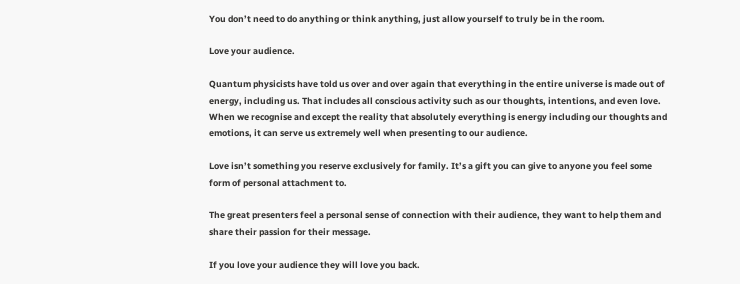You don’t need to do anything or think anything, just allow yourself to truly be in the room.

Love your audience.

Quantum physicists have told us over and over again that everything in the entire universe is made out of energy, including us. That includes all conscious activity such as our thoughts, intentions, and even love. When we recognise and except the reality that absolutely everything is energy including our thoughts and emotions, it can serve us extremely well when presenting to our audience.

Love isn’t something you reserve exclusively for family. It’s a gift you can give to anyone you feel some form of personal attachment to.

The great presenters feel a personal sense of connection with their audience, they want to help them and share their passion for their message.

If you love your audience they will love you back.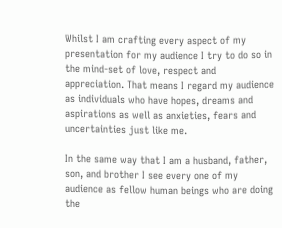Whilst I am crafting every aspect of my presentation for my audience I try to do so in the mind-set of love, respect and appreciation. That means I regard my audience as individuals who have hopes, dreams and aspirations as well as anxieties, fears and uncertainties just like me.

In the same way that I am a husband, father, son, and brother I see every one of my audience as fellow human beings who are doing the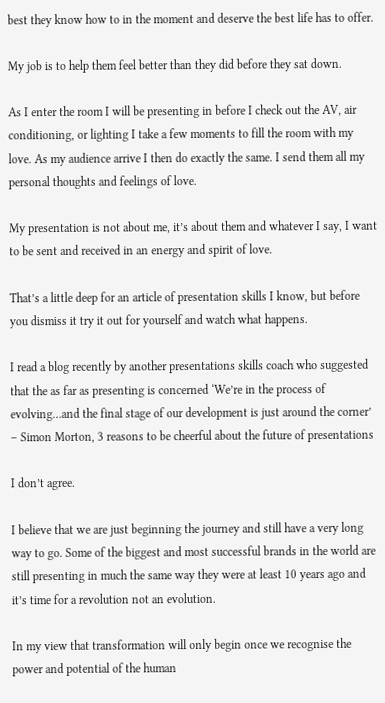best they know how to in the moment and deserve the best life has to offer.

My job is to help them feel better than they did before they sat down.

As I enter the room I will be presenting in before I check out the AV, air conditioning, or lighting I take a few moments to fill the room with my love. As my audience arrive I then do exactly the same. I send them all my personal thoughts and feelings of love.

My presentation is not about me, it’s about them and whatever I say, I want to be sent and received in an energy and spirit of love.

That’s a little deep for an article of presentation skills I know, but before you dismiss it try it out for yourself and watch what happens.

I read a blog recently by another presentations skills coach who suggested that the as far as presenting is concerned ‘We’re in the process of evolving…and the final stage of our development is just around the corner’ – Simon Morton, 3 reasons to be cheerful about the future of presentations

I don’t agree.

I believe that we are just beginning the journey and still have a very long way to go. Some of the biggest and most successful brands in the world are still presenting in much the same way they were at least 10 years ago and it’s time for a revolution not an evolution.

In my view that transformation will only begin once we recognise the power and potential of the human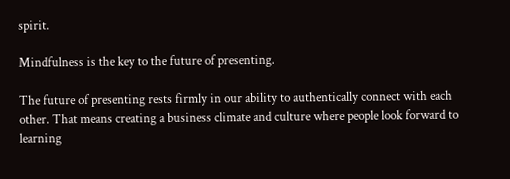spirit.

Mindfulness is the key to the future of presenting.

The future of presenting rests firmly in our ability to authentically connect with each other. That means creating a business climate and culture where people look forward to learning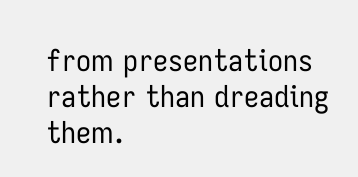from presentations rather than dreading them.